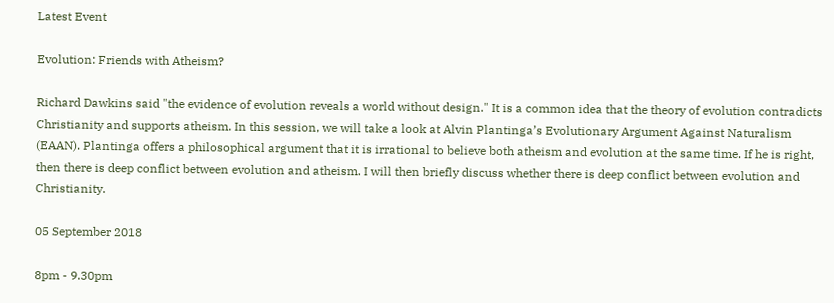Latest Event

Evolution: Friends with Atheism?

Richard Dawkins said "the evidence of evolution reveals a world without design." It is a common idea that the theory of evolution contradicts Christianity and supports atheism. In this session, we will take a look at Alvin Plantinga’s Evolutionary Argument Against Naturalism (EAAN). Plantinga offers a philosophical argument that it is irrational to believe both atheism and evolution at the same time. If he is right, then there is deep conflict between evolution and atheism. I will then briefly discuss whether there is deep conflict between evolution and Christianity.

05 September 2018

8pm - 9.30pm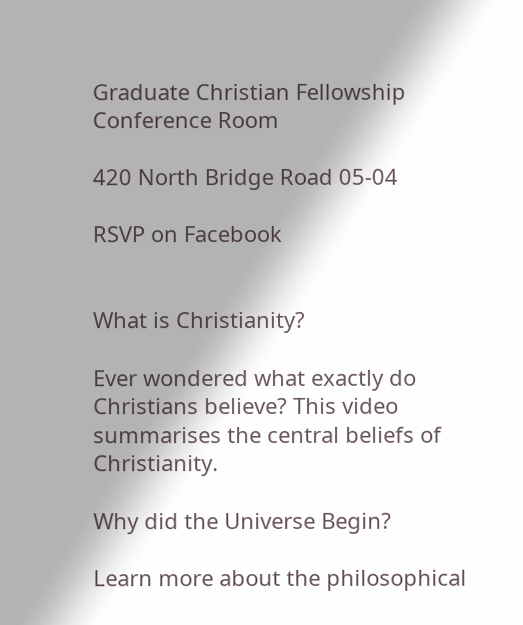Graduate Christian Fellowship Conference Room

420 North Bridge Road 05-04

RSVP on Facebook


What is Christianity?

Ever wondered what exactly do Christians believe? This video summarises the central beliefs of Christianity.

Why did the Universe Begin?

Learn more about the philosophical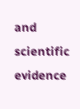and scientific evidence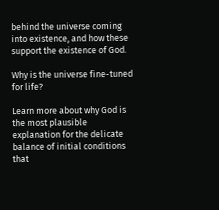behind the universe coming into existence, and how these support the existence of God.

Why is the universe fine-tuned for life?

Learn more about why God is the most plausible explanation for the delicate balance of initial conditions that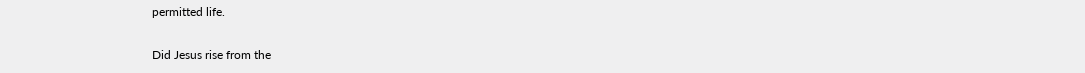permitted life.

Did Jesus rise from the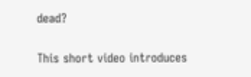dead?

This short video introduces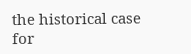the historical case for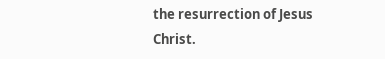the resurrection of Jesus Christ.